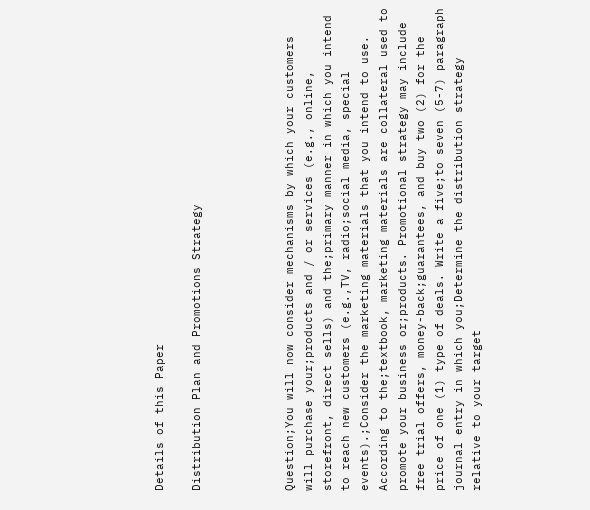Details of this Paper

Distribution Plan and Promotions Strategy




Question;You will now consider mechanisms by which your customers will purchase your;products and / or services (e.g., online, storefront, direct sells) and the;primary manner in which you intend to reach new customers (e.g.,TV, radio;social media, special events).;Consider the marketing materials that you intend to use. According to the;textbook, marketing materials are collateral used to promote your business or;products. Promotional strategy may include free trial offers, money-back;guarantees, and buy two (2) for the price of one (1) type of deals. Write a five;to seven (5-7) paragraph journal entry in which you;Determine the distribution strategy relative to your target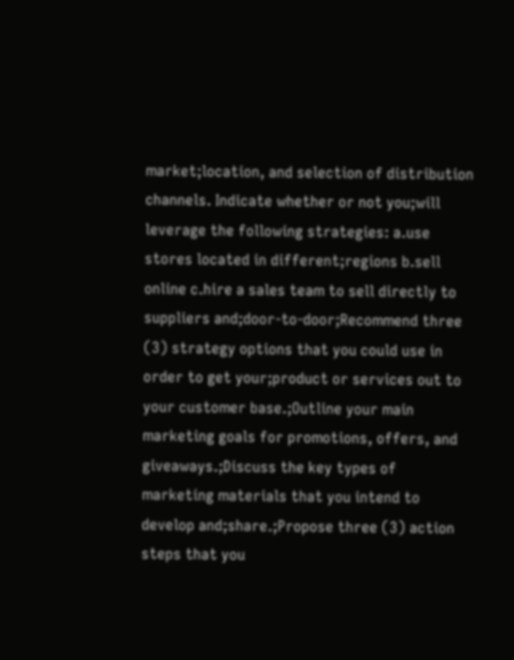market;location, and selection of distribution channels. Indicate whether or not you;will leverage the following strategies: a.use stores located in different;regions b.sell online c.hire a sales team to sell directly to suppliers and;door-to-door;Recommend three (3) strategy options that you could use in order to get your;product or services out to your customer base.;Outline your main marketing goals for promotions, offers, and giveaways.;Discuss the key types of marketing materials that you intend to develop and;share.;Propose three (3) action steps that you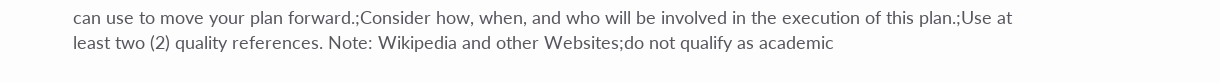can use to move your plan forward.;Consider how, when, and who will be involved in the execution of this plan.;Use at least two (2) quality references. Note: Wikipedia and other Websites;do not qualify as academic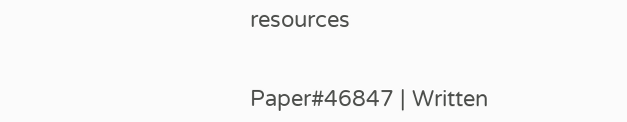resources


Paper#46847 | Written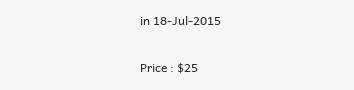in 18-Jul-2015

Price : $25